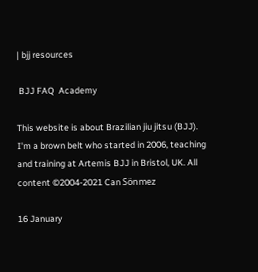| bjj resources

 BJJ FAQ  Academy

This website is about Brazilian jiu jitsu (BJJ). I'm a brown belt who started in 2006, teaching and training at Artemis BJJ in Bristol, UK. All content ©2004-2021 Can Sönmez

16 January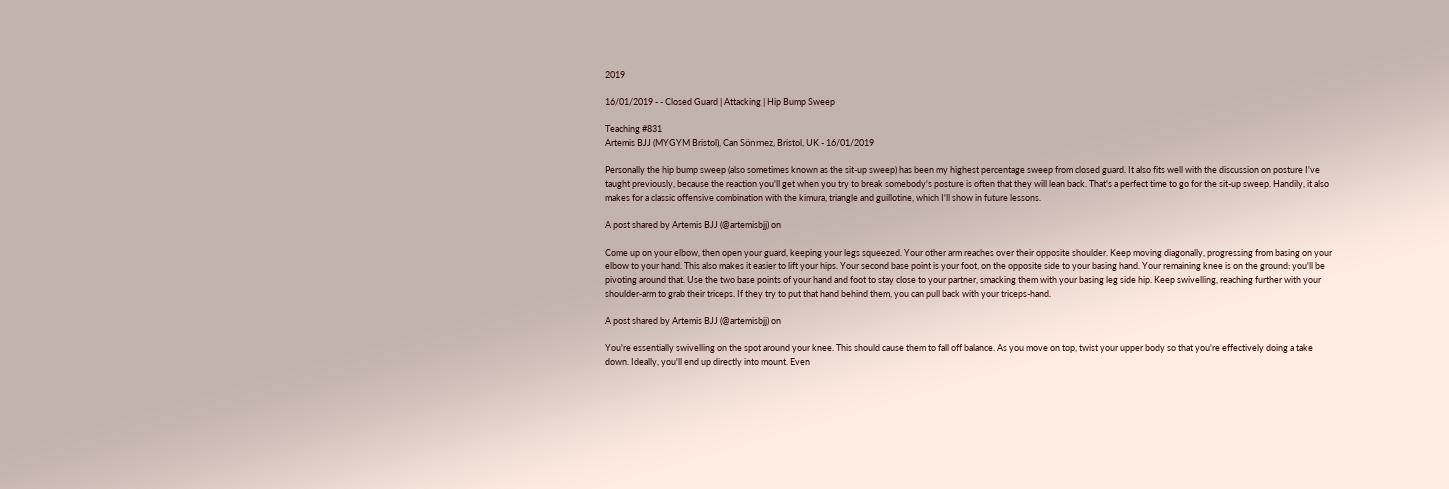2019

16/01/2019 - - Closed Guard | Attacking | Hip Bump Sweep

Teaching #831
Artemis BJJ (MYGYM Bristol), Can Sönmez, Bristol, UK - 16/01/2019

Personally the hip bump sweep (also sometimes known as the sit-up sweep) has been my highest percentage sweep from closed guard. It also fits well with the discussion on posture I've taught previously, because the reaction you'll get when you try to break somebody's posture is often that they will lean back. That's a perfect time to go for the sit-up sweep. Handily, it also makes for a classic offensive combination with the kimura, triangle and guillotine, which I'll show in future lessons.

A post shared by Artemis BJJ (@artemisbjj) on

Come up on your elbow, then open your guard, keeping your legs squeezed. Your other arm reaches over their opposite shoulder. Keep moving diagonally, progressing from basing on your elbow to your hand. This also makes it easier to lift your hips. Your second base point is your foot, on the opposite side to your basing hand. Your remaining knee is on the ground: you'll be pivoting around that. Use the two base points of your hand and foot to stay close to your partner, smacking them with your basing leg side hip. Keep swivelling, reaching further with your shoulder-arm to grab their triceps. If they try to put that hand behind them, you can pull back with your triceps-hand.

A post shared by Artemis BJJ (@artemisbjj) on

You're essentially swivelling on the spot around your knee. This should cause them to fall off balance. As you move on top, twist your upper body so that you're effectively doing a take down. Ideally, you'll end up directly into mount. Even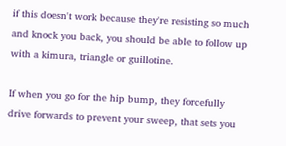if this doesn't work because they're resisting so much and knock you back, you should be able to follow up with a kimura, triangle or guillotine.

If when you go for the hip bump, they forcefully drive forwards to prevent your sweep, that sets you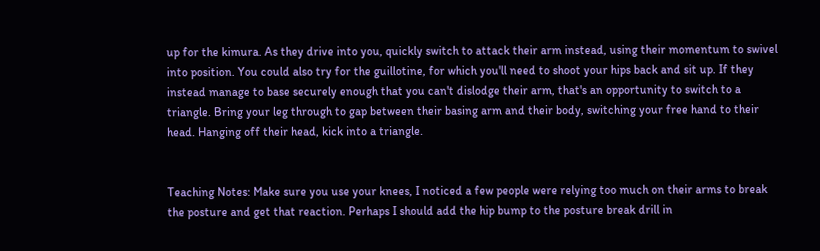up for the kimura. As they drive into you, quickly switch to attack their arm instead, using their momentum to swivel into position. You could also try for the guillotine, for which you'll need to shoot your hips back and sit up. If they instead manage to base securely enough that you can't dislodge their arm, that's an opportunity to switch to a triangle. Bring your leg through to gap between their basing arm and their body, switching your free hand to their head. Hanging off their head, kick into a triangle.


Teaching Notes: Make sure you use your knees, I noticed a few people were relying too much on their arms to break the posture and get that reaction. Perhaps I should add the hip bump to the posture break drill in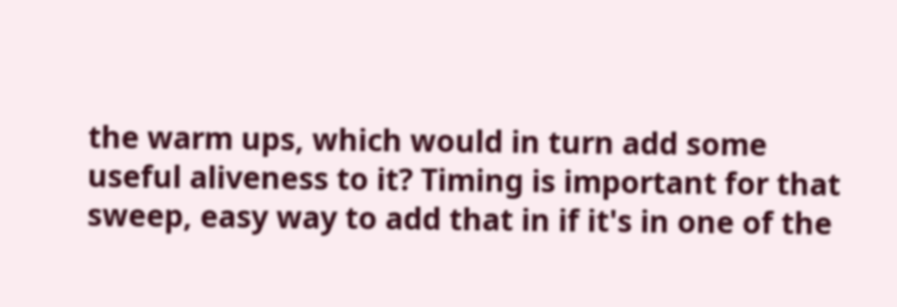the warm ups, which would in turn add some useful aliveness to it? Timing is important for that sweep, easy way to add that in if it's in one of the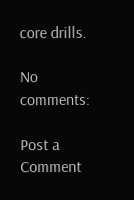core drills.

No comments:

Post a Comment